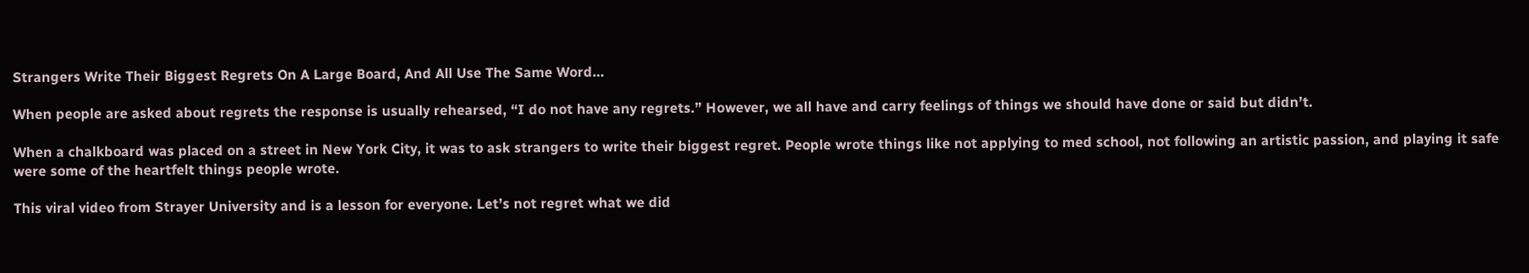Strangers Write Their Biggest Regrets On A Large Board, And All Use The Same Word…

When people are asked about regrets the response is usually rehearsed, “I do not have any regrets.” However, we all have and carry feelings of things we should have done or said but didn’t.

When a chalkboard was placed on a street in New York City, it was to ask strangers to write their biggest regret. People wrote things like not applying to med school, not following an artistic passion, and playing it safe were some of the heartfelt things people wrote.

This viral video from Strayer University and is a lesson for everyone. Let’s not regret what we did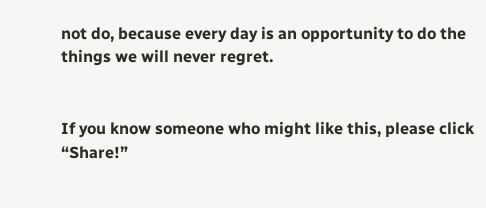not do, because every day is an opportunity to do the things we will never regret.


If you know someone who might like this, please click “Share!”